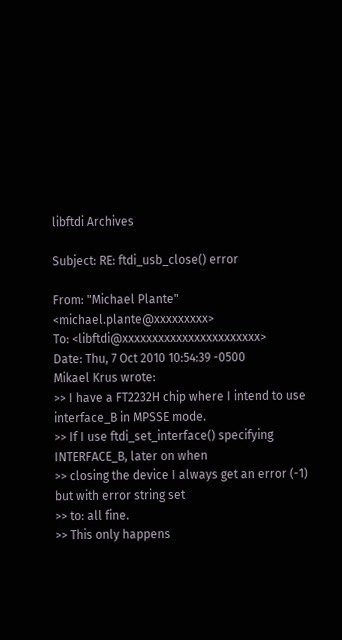libftdi Archives

Subject: RE: ftdi_usb_close() error

From: "Michael Plante" <michael.plante@xxxxxxxxx>
To: <libftdi@xxxxxxxxxxxxxxxxxxxxxxx>
Date: Thu, 7 Oct 2010 10:54:39 -0500
Mikael Krus wrote:
>> I have a FT2232H chip where I intend to use interface_B in MPSSE mode.
>> If I use ftdi_set_interface() specifying INTERFACE_B, later on when
>> closing the device I always get an error (-1) but with error string set
>> to: all fine.
>> This only happens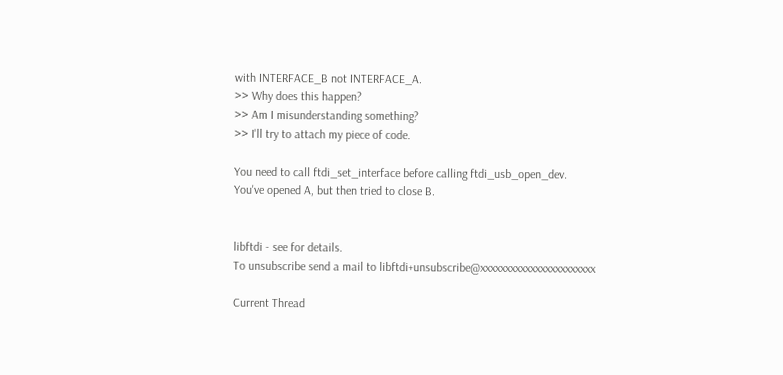with INTERFACE_B not INTERFACE_A.
>> Why does this happen?
>> Am I misunderstanding something?
>> I'll try to attach my piece of code.

You need to call ftdi_set_interface before calling ftdi_usb_open_dev.
You've opened A, but then tried to close B.


libftdi - see for details.
To unsubscribe send a mail to libftdi+unsubscribe@xxxxxxxxxxxxxxxxxxxxxxx

Current Thread